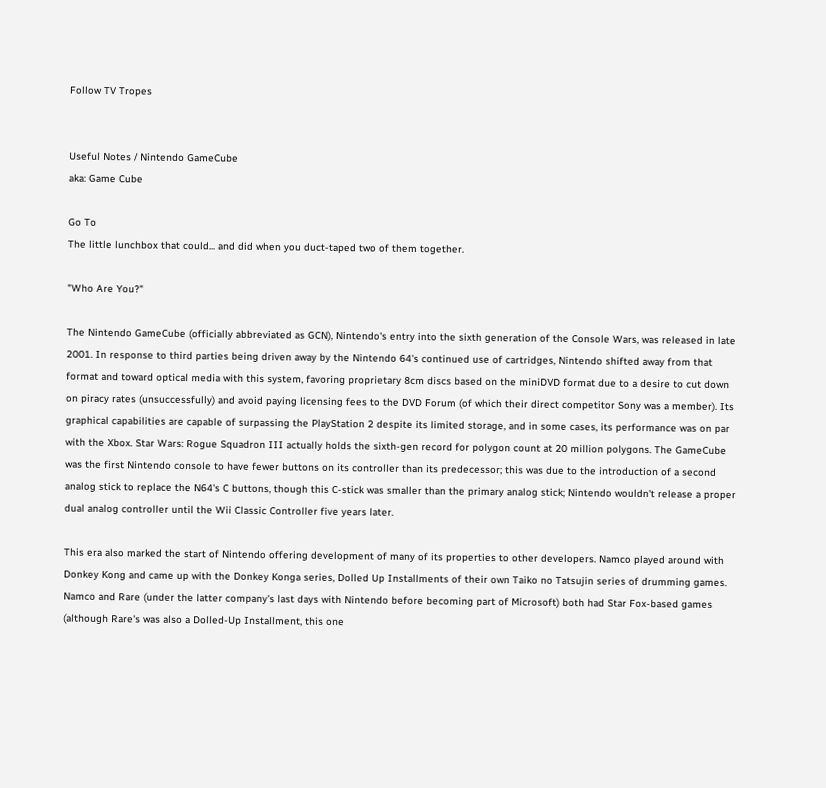Follow TV Tropes


Useful Notes / Nintendo GameCube
aka: Game Cube

Go To
The little lunchbox that could... and did when you duct-taped two of them together.

"Who Are You?"

The Nintendo GameCube (officially abbreviated as GCN), Nintendo's entry into the sixth generation of the Console Wars, was released in late 2001. In response to third parties being driven away by the Nintendo 64's continued use of cartridges, Nintendo shifted away from that format and toward optical media with this system, favoring proprietary 8cm discs based on the miniDVD format due to a desire to cut down on piracy rates (unsuccessfully) and avoid paying licensing fees to the DVD Forum (of which their direct competitor Sony was a member). Its graphical capabilities are capable of surpassing the PlayStation 2 despite its limited storage, and in some cases, its performance was on par with the Xbox. Star Wars: Rogue Squadron III actually holds the sixth-gen record for polygon count at 20 million polygons. The GameCube was the first Nintendo console to have fewer buttons on its controller than its predecessor; this was due to the introduction of a second analog stick to replace the N64's C buttons, though this C-stick was smaller than the primary analog stick; Nintendo wouldn't release a proper dual analog controller until the Wii Classic Controller five years later.

This era also marked the start of Nintendo offering development of many of its properties to other developers. Namco played around with Donkey Kong and came up with the Donkey Konga series, Dolled Up Installments of their own Taiko no Tatsujin series of drumming games. Namco and Rare (under the latter company's last days with Nintendo before becoming part of Microsoft) both had Star Fox-based games (although Rare's was also a Dolled-Up Installment, this one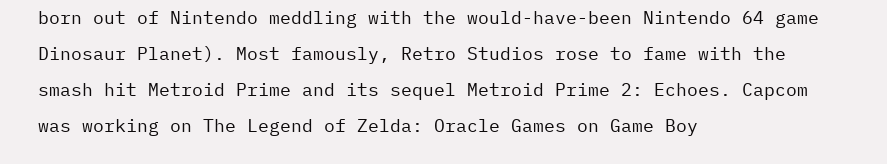born out of Nintendo meddling with the would-have-been Nintendo 64 game Dinosaur Planet). Most famously, Retro Studios rose to fame with the smash hit Metroid Prime and its sequel Metroid Prime 2: Echoes. Capcom was working on The Legend of Zelda: Oracle Games on Game Boy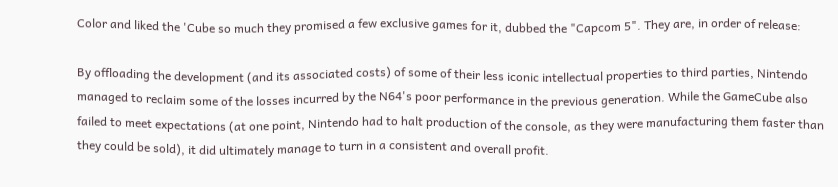Color and liked the 'Cube so much they promised a few exclusive games for it, dubbed the "Capcom 5". They are, in order of release:

By offloading the development (and its associated costs) of some of their less iconic intellectual properties to third parties, Nintendo managed to reclaim some of the losses incurred by the N64's poor performance in the previous generation. While the GameCube also failed to meet expectations (at one point, Nintendo had to halt production of the console, as they were manufacturing them faster than they could be sold), it did ultimately manage to turn in a consistent and overall profit.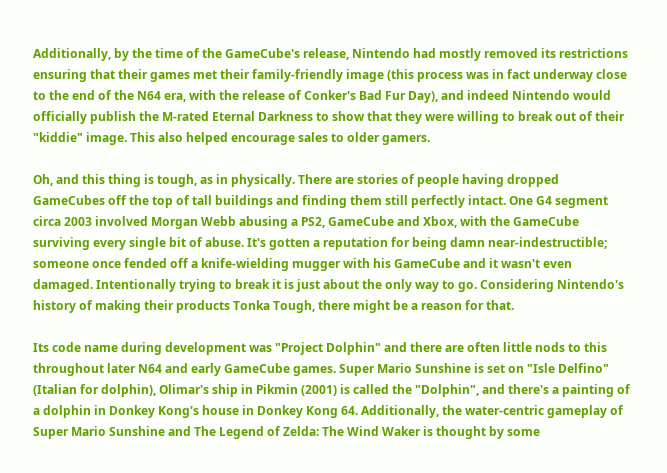Additionally, by the time of the GameCube's release, Nintendo had mostly removed its restrictions ensuring that their games met their family-friendly image (this process was in fact underway close to the end of the N64 era, with the release of Conker's Bad Fur Day), and indeed Nintendo would officially publish the M-rated Eternal Darkness to show that they were willing to break out of their "kiddie" image. This also helped encourage sales to older gamers.

Oh, and this thing is tough, as in physically. There are stories of people having dropped GameCubes off the top of tall buildings and finding them still perfectly intact. One G4 segment circa 2003 involved Morgan Webb abusing a PS2, GameCube and Xbox, with the GameCube surviving every single bit of abuse. It's gotten a reputation for being damn near-indestructible; someone once fended off a knife-wielding mugger with his GameCube and it wasn't even damaged. Intentionally trying to break it is just about the only way to go. Considering Nintendo's history of making their products Tonka Tough, there might be a reason for that.

Its code name during development was "Project Dolphin" and there are often little nods to this throughout later N64 and early GameCube games. Super Mario Sunshine is set on "Isle Delfino" (Italian for dolphin), Olimar's ship in Pikmin (2001) is called the "Dolphin", and there's a painting of a dolphin in Donkey Kong's house in Donkey Kong 64. Additionally, the water-centric gameplay of Super Mario Sunshine and The Legend of Zelda: The Wind Waker is thought by some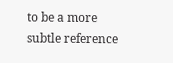to be a more subtle reference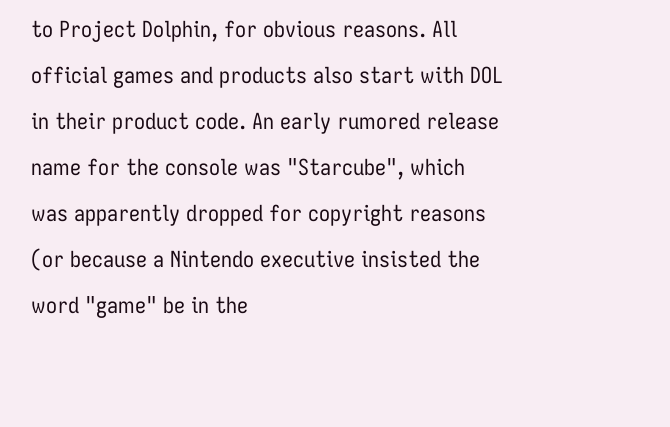to Project Dolphin, for obvious reasons. All official games and products also start with DOL in their product code. An early rumored release name for the console was "Starcube", which was apparently dropped for copyright reasons (or because a Nintendo executive insisted the word "game" be in the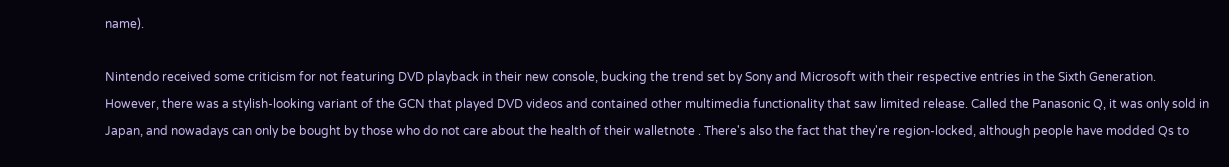name).

Nintendo received some criticism for not featuring DVD playback in their new console, bucking the trend set by Sony and Microsoft with their respective entries in the Sixth Generation. However, there was a stylish-looking variant of the GCN that played DVD videos and contained other multimedia functionality that saw limited release. Called the Panasonic Q, it was only sold in Japan, and nowadays can only be bought by those who do not care about the health of their walletnote . There's also the fact that they're region-locked, although people have modded Qs to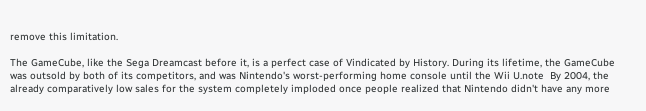remove this limitation.

The GameCube, like the Sega Dreamcast before it, is a perfect case of Vindicated by History. During its lifetime, the GameCube was outsold by both of its competitors, and was Nintendo's worst-performing home console until the Wii U.note  By 2004, the already comparatively low sales for the system completely imploded once people realized that Nintendo didn't have any more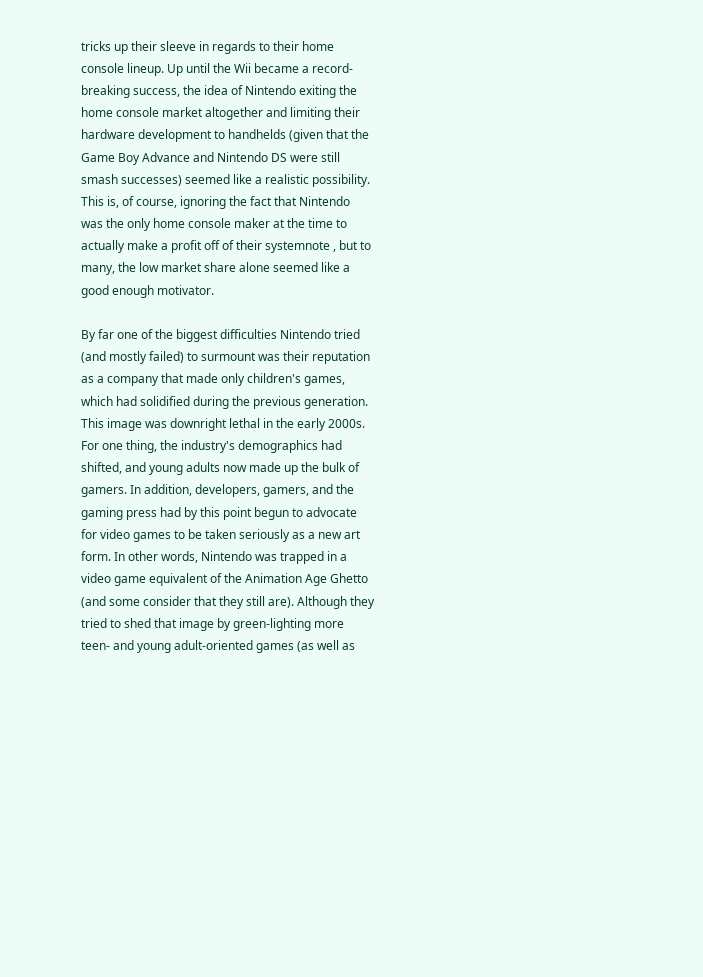tricks up their sleeve in regards to their home console lineup. Up until the Wii became a record-breaking success, the idea of Nintendo exiting the home console market altogether and limiting their hardware development to handhelds (given that the Game Boy Advance and Nintendo DS were still smash successes) seemed like a realistic possibility. This is, of course, ignoring the fact that Nintendo was the only home console maker at the time to actually make a profit off of their systemnote , but to many, the low market share alone seemed like a good enough motivator.

By far one of the biggest difficulties Nintendo tried (and mostly failed) to surmount was their reputation as a company that made only children's games, which had solidified during the previous generation. This image was downright lethal in the early 2000s. For one thing, the industry's demographics had shifted, and young adults now made up the bulk of gamers. In addition, developers, gamers, and the gaming press had by this point begun to advocate for video games to be taken seriously as a new art form. In other words, Nintendo was trapped in a video game equivalent of the Animation Age Ghetto (and some consider that they still are). Although they tried to shed that image by green-lighting more teen- and young adult-oriented games (as well as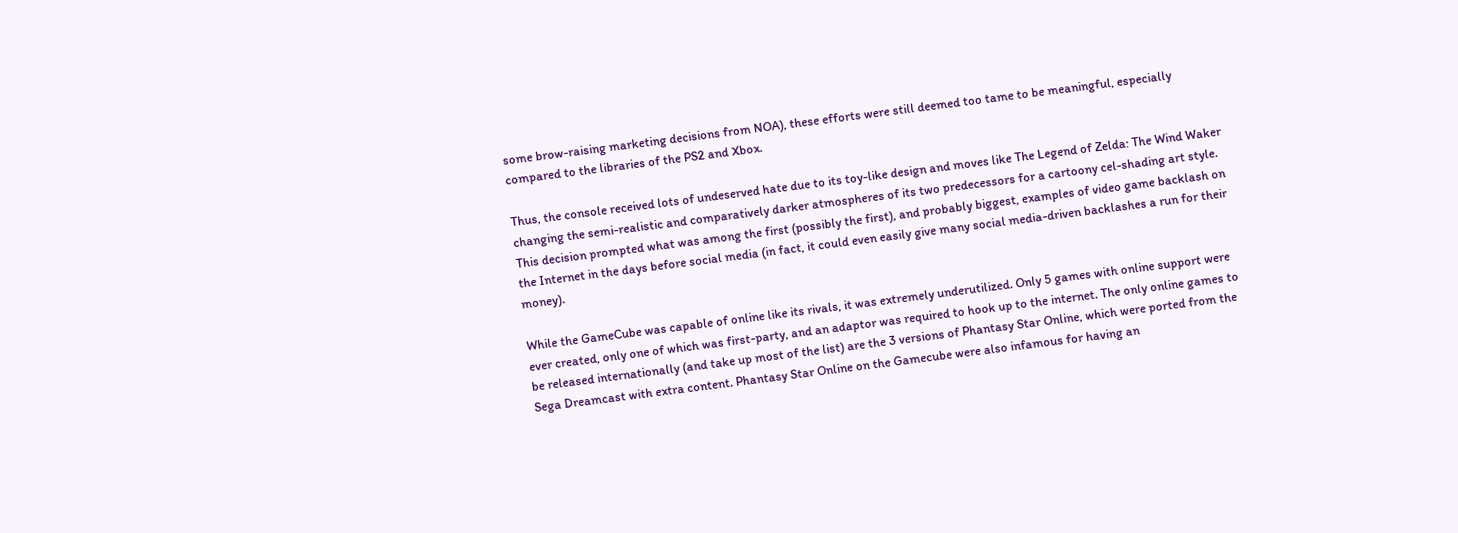some brow-raising marketing decisions from NOA), these efforts were still deemed too tame to be meaningful, especially compared to the libraries of the PS2 and Xbox.

Thus, the console received lots of undeserved hate due to its toy-like design and moves like The Legend of Zelda: The Wind Waker changing the semi-realistic and comparatively darker atmospheres of its two predecessors for a cartoony cel-shading art style. This decision prompted what was among the first (possibly the first), and probably biggest, examples of video game backlash on the Internet in the days before social media (in fact, it could even easily give many social media-driven backlashes a run for their money).

While the GameCube was capable of online like its rivals, it was extremely underutilized. Only 5 games with online support were ever created, only one of which was first-party, and an adaptor was required to hook up to the internet. The only online games to be released internationally (and take up most of the list) are the 3 versions of Phantasy Star Online, which were ported from the Sega Dreamcast with extra content. Phantasy Star Online on the Gamecube were also infamous for having an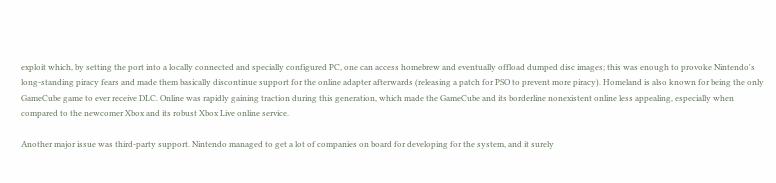exploit which, by setting the port into a locally connected and specially configured PC, one can access homebrew and eventually offload dumped disc images; this was enough to provoke Nintendo's long-standing piracy fears and made them basically discontinue support for the online adapter afterwards (releasing a patch for PSO to prevent more piracy). Homeland is also known for being the only GameCube game to ever receive DLC. Online was rapidly gaining traction during this generation, which made the GameCube and its borderline nonexistent online less appealing, especially when compared to the newcomer Xbox and its robust Xbox Live online service.

Another major issue was third-party support. Nintendo managed to get a lot of companies on board for developing for the system, and it surely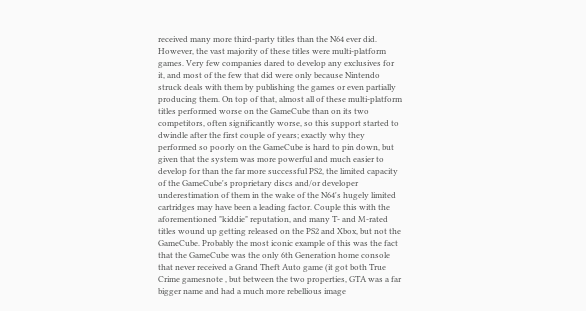received many more third-party titles than the N64 ever did. However, the vast majority of these titles were multi-platform games. Very few companies dared to develop any exclusives for it, and most of the few that did were only because Nintendo struck deals with them by publishing the games or even partially producing them. On top of that, almost all of these multi-platform titles performed worse on the GameCube than on its two competitors, often significantly worse, so this support started to dwindle after the first couple of years; exactly why they performed so poorly on the GameCube is hard to pin down, but given that the system was more powerful and much easier to develop for than the far more successful PS2, the limited capacity of the GameCube's proprietary discs and/or developer underestimation of them in the wake of the N64's hugely limited cartridges may have been a leading factor. Couple this with the aforementioned "kiddie" reputation, and many T- and M-rated titles wound up getting released on the PS2 and Xbox, but not the GameCube. Probably the most iconic example of this was the fact that the GameCube was the only 6th Generation home console that never received a Grand Theft Auto game (it got both True Crime gamesnote , but between the two properties, GTA was a far bigger name and had a much more rebellious image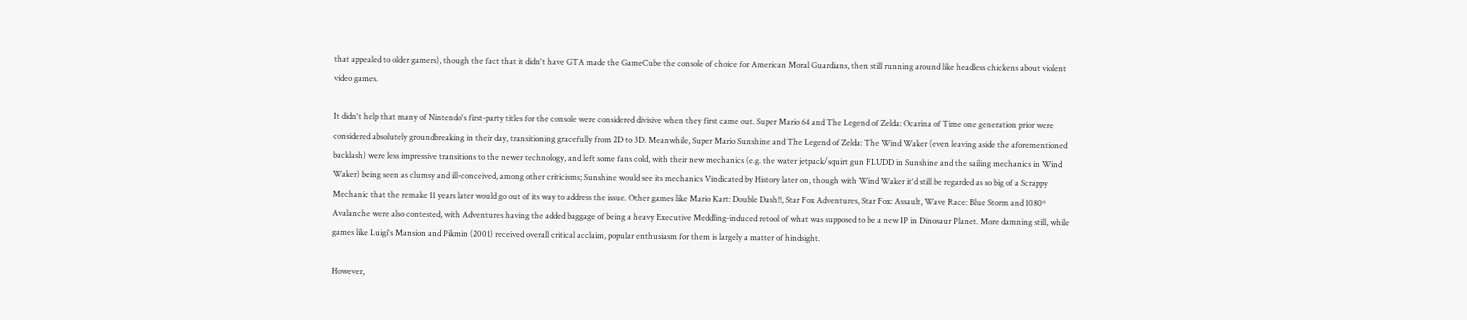that appealed to older gamers), though the fact that it didn't have GTA made the GameCube the console of choice for American Moral Guardians, then still running around like headless chickens about violent video games.

It didn't help that many of Nintendo's first-party titles for the console were considered divisive when they first came out. Super Mario 64 and The Legend of Zelda: Ocarina of Time one generation prior were considered absolutely groundbreaking in their day, transitioning gracefully from 2D to 3D. Meanwhile, Super Mario Sunshine and The Legend of Zelda: The Wind Waker (even leaving aside the aforementioned backlash) were less impressive transitions to the newer technology, and left some fans cold, with their new mechanics (e.g. the water jetpack/squirt gun FLUDD in Sunshine and the sailing mechanics in Wind Waker) being seen as clumsy and ill-conceived, among other criticisms; Sunshine would see its mechanics Vindicated by History later on, though with Wind Waker it'd still be regarded as so big of a Scrappy Mechanic that the remake 11 years later would go out of its way to address the issue. Other games like Mario Kart: Double Dash!!, Star Fox Adventures, Star Fox: Assault, Wave Race: Blue Storm and 1080º Avalanche were also contested, with Adventures having the added baggage of being a heavy Executive Meddling-induced retool of what was supposed to be a new IP in Dinosaur Planet. More damning still, while games like Luigi's Mansion and Pikmin (2001) received overall critical acclaim, popular enthusiasm for them is largely a matter of hindsight.

However,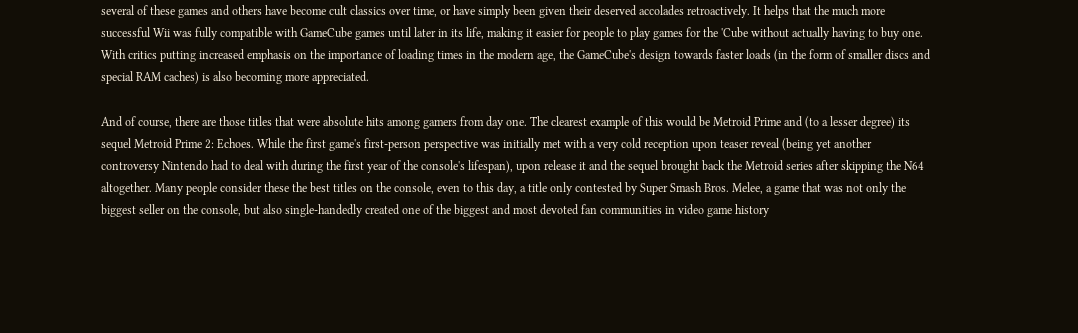several of these games and others have become cult classics over time, or have simply been given their deserved accolades retroactively. It helps that the much more successful Wii was fully compatible with GameCube games until later in its life, making it easier for people to play games for the 'Cube without actually having to buy one. With critics putting increased emphasis on the importance of loading times in the modern age, the GameCube's design towards faster loads (in the form of smaller discs and special RAM caches) is also becoming more appreciated.

And of course, there are those titles that were absolute hits among gamers from day one. The clearest example of this would be Metroid Prime and (to a lesser degree) its sequel Metroid Prime 2: Echoes. While the first game's first-person perspective was initially met with a very cold reception upon teaser reveal (being yet another controversy Nintendo had to deal with during the first year of the console's lifespan), upon release it and the sequel brought back the Metroid series after skipping the N64 altogether. Many people consider these the best titles on the console, even to this day, a title only contested by Super Smash Bros. Melee, a game that was not only the biggest seller on the console, but also single-handedly created one of the biggest and most devoted fan communities in video game history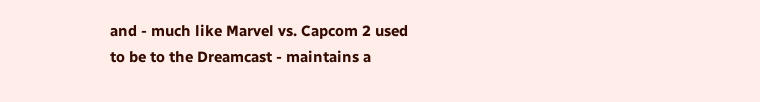and - much like Marvel vs. Capcom 2 used to be to the Dreamcast - maintains a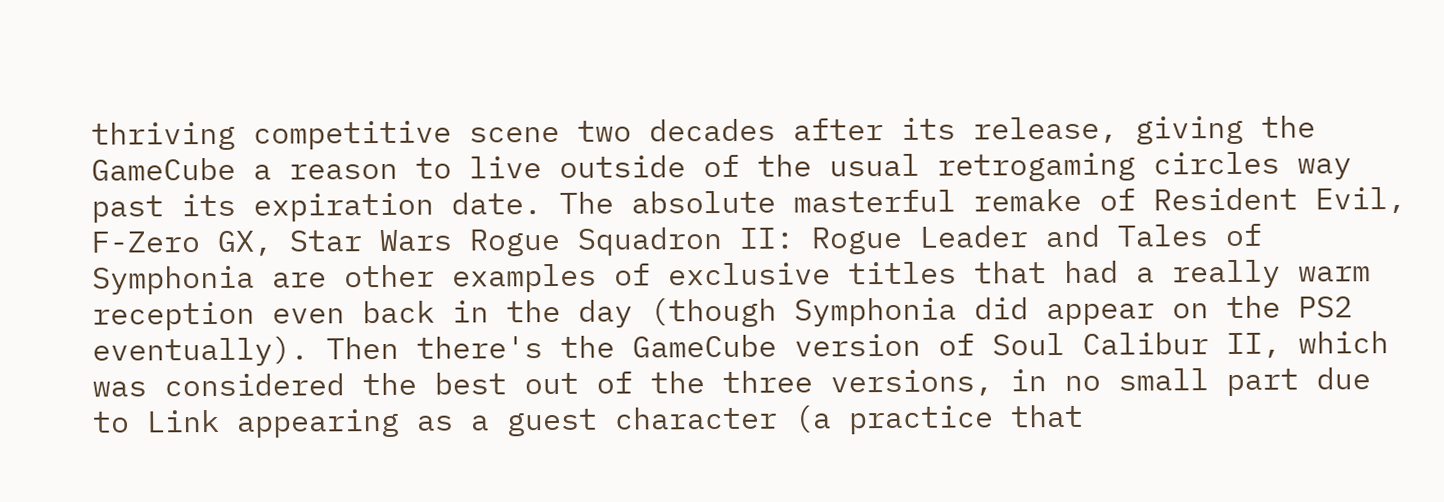thriving competitive scene two decades after its release, giving the GameCube a reason to live outside of the usual retrogaming circles way past its expiration date. The absolute masterful remake of Resident Evil, F-Zero GX, Star Wars Rogue Squadron II: Rogue Leader and Tales of Symphonia are other examples of exclusive titles that had a really warm reception even back in the day (though Symphonia did appear on the PS2 eventually). Then there's the GameCube version of Soul Calibur II, which was considered the best out of the three versions, in no small part due to Link appearing as a guest character (a practice that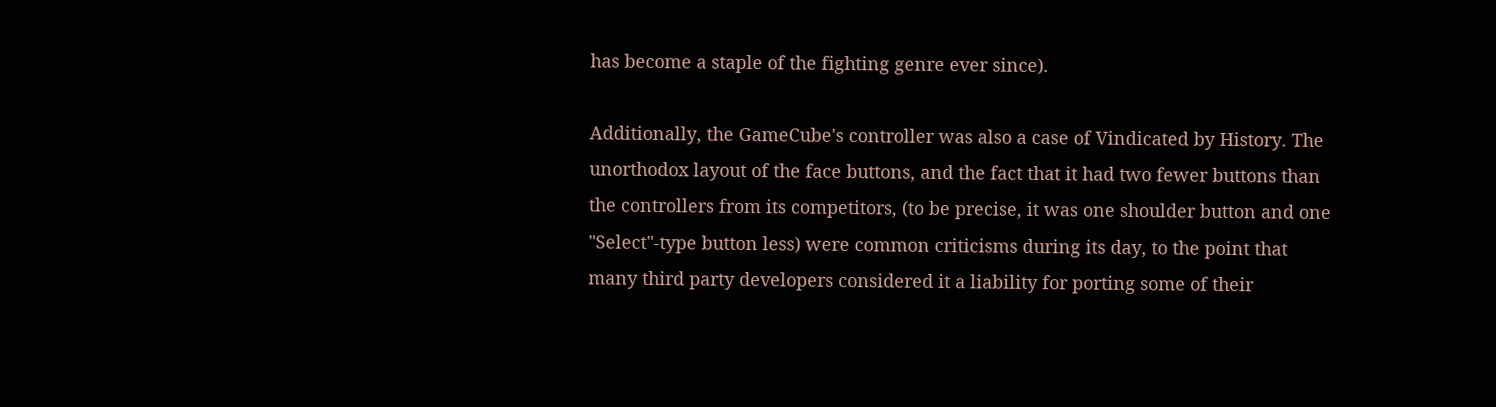has become a staple of the fighting genre ever since).

Additionally, the GameCube's controller was also a case of Vindicated by History. The unorthodox layout of the face buttons, and the fact that it had two fewer buttons than the controllers from its competitors, (to be precise, it was one shoulder button and one "Select"-type button less) were common criticisms during its day, to the point that many third party developers considered it a liability for porting some of their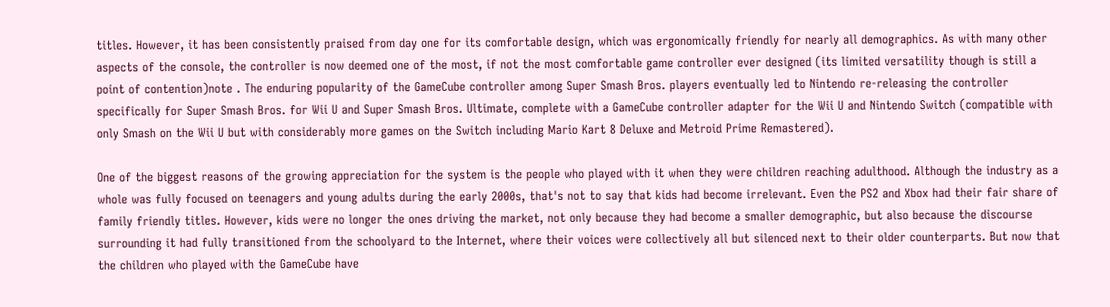titles. However, it has been consistently praised from day one for its comfortable design, which was ergonomically friendly for nearly all demographics. As with many other aspects of the console, the controller is now deemed one of the most, if not the most comfortable game controller ever designed (its limited versatility though is still a point of contention)note . The enduring popularity of the GameCube controller among Super Smash Bros. players eventually led to Nintendo re-releasing the controller specifically for Super Smash Bros. for Wii U and Super Smash Bros. Ultimate, complete with a GameCube controller adapter for the Wii U and Nintendo Switch (compatible with only Smash on the Wii U but with considerably more games on the Switch including Mario Kart 8 Deluxe and Metroid Prime Remastered).

One of the biggest reasons of the growing appreciation for the system is the people who played with it when they were children reaching adulthood. Although the industry as a whole was fully focused on teenagers and young adults during the early 2000s, that's not to say that kids had become irrelevant. Even the PS2 and Xbox had their fair share of family friendly titles. However, kids were no longer the ones driving the market, not only because they had become a smaller demographic, but also because the discourse surrounding it had fully transitioned from the schoolyard to the Internet, where their voices were collectively all but silenced next to their older counterparts. But now that the children who played with the GameCube have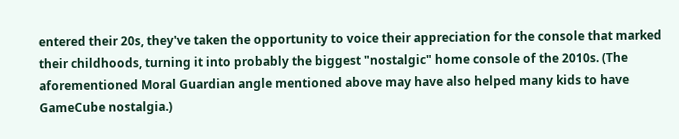entered their 20s, they've taken the opportunity to voice their appreciation for the console that marked their childhoods, turning it into probably the biggest "nostalgic" home console of the 2010s. (The aforementioned Moral Guardian angle mentioned above may have also helped many kids to have GameCube nostalgia.)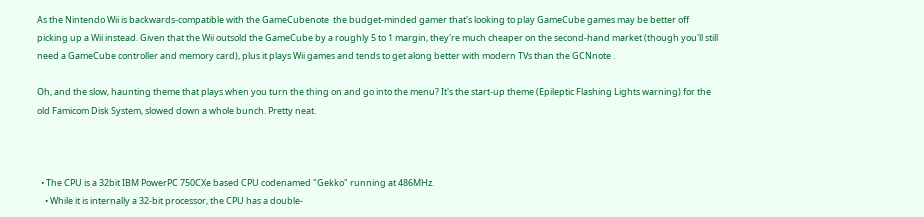As the Nintendo Wii is backwards-compatible with the GameCubenote  the budget-minded gamer that's looking to play GameCube games may be better off picking up a Wii instead. Given that the Wii outsold the GameCube by a roughly 5 to 1 margin, they're much cheaper on the second-hand market (though you'll still need a GameCube controller and memory card), plus it plays Wii games and tends to get along better with modern TVs than the GCNnote .

Oh, and the slow, haunting theme that plays when you turn the thing on and go into the menu? It's the start-up theme (Epileptic Flashing Lights warning) for the old Famicom Disk System, slowed down a whole bunch. Pretty neat.



  • The CPU is a 32bit IBM PowerPC 750CXe based CPU codenamed "Gekko" running at 486MHz.
    • While it is internally a 32-bit processor, the CPU has a double-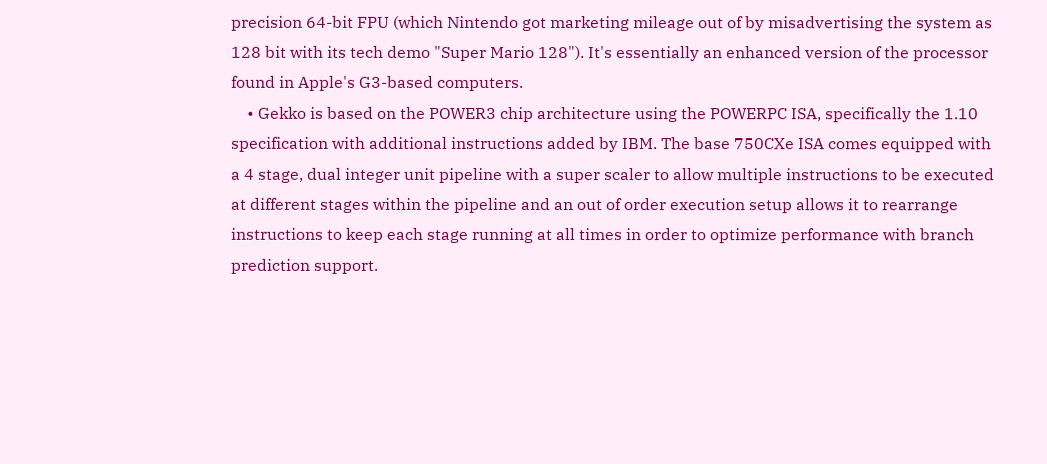precision 64-bit FPU (which Nintendo got marketing mileage out of by misadvertising the system as 128 bit with its tech demo "Super Mario 128"). It's essentially an enhanced version of the processor found in Apple's G3-based computers.
    • Gekko is based on the POWER3 chip architecture using the POWERPC ISA, specifically the 1.10 specification with additional instructions added by IBM. The base 750CXe ISA comes equipped with a 4 stage, dual integer unit pipeline with a super scaler to allow multiple instructions to be executed at different stages within the pipeline and an out of order execution setup allows it to rearrange instructions to keep each stage running at all times in order to optimize performance with branch prediction support.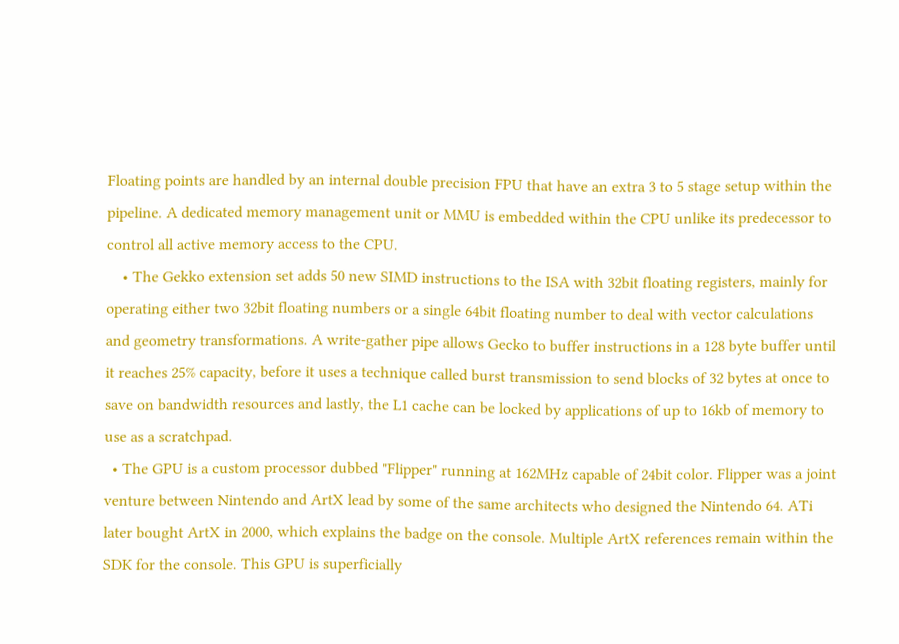Floating points are handled by an internal double precision FPU that have an extra 3 to 5 stage setup within the pipeline. A dedicated memory management unit or MMU is embedded within the CPU unlike its predecessor to control all active memory access to the CPU.
    • The Gekko extension set adds 50 new SIMD instructions to the ISA with 32bit floating registers, mainly for operating either two 32bit floating numbers or a single 64bit floating number to deal with vector calculations and geometry transformations. A write-gather pipe allows Gecko to buffer instructions in a 128 byte buffer until it reaches 25% capacity, before it uses a technique called burst transmission to send blocks of 32 bytes at once to save on bandwidth resources and lastly, the L1 cache can be locked by applications of up to 16kb of memory to use as a scratchpad.
  • The GPU is a custom processor dubbed "Flipper" running at 162MHz capable of 24bit color. Flipper was a joint venture between Nintendo and ArtX lead by some of the same architects who designed the Nintendo 64. ATi later bought ArtX in 2000, which explains the badge on the console. Multiple ArtX references remain within the SDK for the console. This GPU is superficially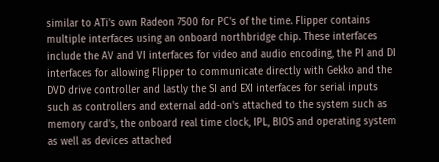similar to ATi's own Radeon 7500 for PC's of the time. Flipper contains multiple interfaces using an onboard northbridge chip. These interfaces include the AV and VI interfaces for video and audio encoding, the PI and DI interfaces for allowing Flipper to communicate directly with Gekko and the DVD drive controller and lastly the SI and EXI interfaces for serial inputs such as controllers and external add-on's attached to the system such as memory card's, the onboard real time clock, IPL, BIOS and operating system as well as devices attached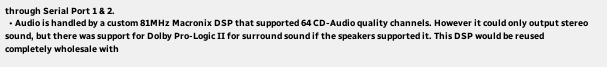through Serial Port 1 & 2.
  • Audio is handled by a custom 81MHz Macronix DSP that supported 64 CD-Audio quality channels. However it could only output stereo sound, but there was support for Dolby Pro-Logic II for surround sound if the speakers supported it. This DSP would be reused completely wholesale with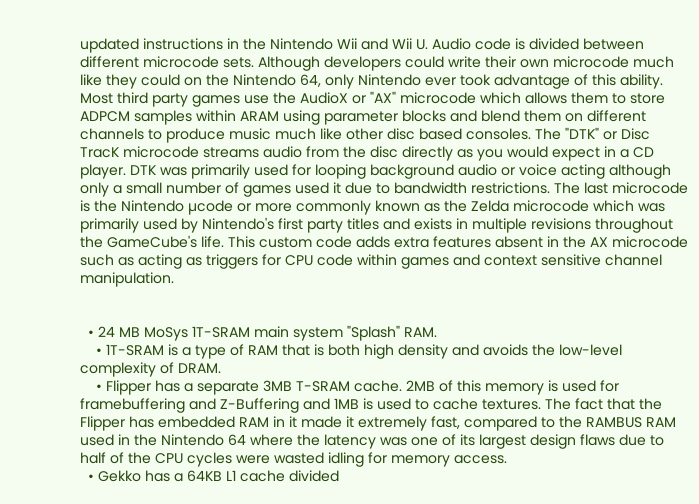updated instructions in the Nintendo Wii and Wii U. Audio code is divided between different microcode sets. Although developers could write their own microcode much like they could on the Nintendo 64, only Nintendo ever took advantage of this ability. Most third party games use the AudioX or "AX" microcode which allows them to store ADPCM samples within ARAM using parameter blocks and blend them on different channels to produce music much like other disc based consoles. The "DTK" or Disc TracK microcode streams audio from the disc directly as you would expect in a CD player. DTK was primarily used for looping background audio or voice acting although only a small number of games used it due to bandwidth restrictions. The last microcode is the Nintendo µcode or more commonly known as the Zelda microcode which was primarily used by Nintendo's first party titles and exists in multiple revisions throughout the GameCube's life. This custom code adds extra features absent in the AX microcode such as acting as triggers for CPU code within games and context sensitive channel manipulation.


  • 24 MB MoSys 1T-SRAM main system "Splash" RAM.
    • 1T-SRAM is a type of RAM that is both high density and avoids the low-level complexity of DRAM.
    • Flipper has a separate 3MB T-SRAM cache. 2MB of this memory is used for framebuffering and Z-Buffering and 1MB is used to cache textures. The fact that the Flipper has embedded RAM in it made it extremely fast, compared to the RAMBUS RAM used in the Nintendo 64 where the latency was one of its largest design flaws due to half of the CPU cycles were wasted idling for memory access.
  • Gekko has a 64KB L1 cache divided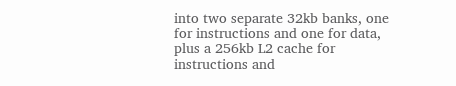into two separate 32kb banks, one for instructions and one for data, plus a 256kb L2 cache for instructions and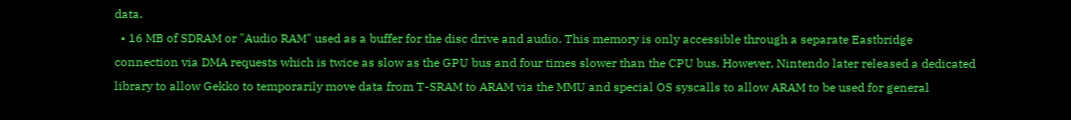data.
  • 16 MB of SDRAM or "Audio RAM" used as a buffer for the disc drive and audio. This memory is only accessible through a separate Eastbridge connection via DMA requests which is twice as slow as the GPU bus and four times slower than the CPU bus. However, Nintendo later released a dedicated library to allow Gekko to temporarily move data from T-SRAM to ARAM via the MMU and special OS syscalls to allow ARAM to be used for general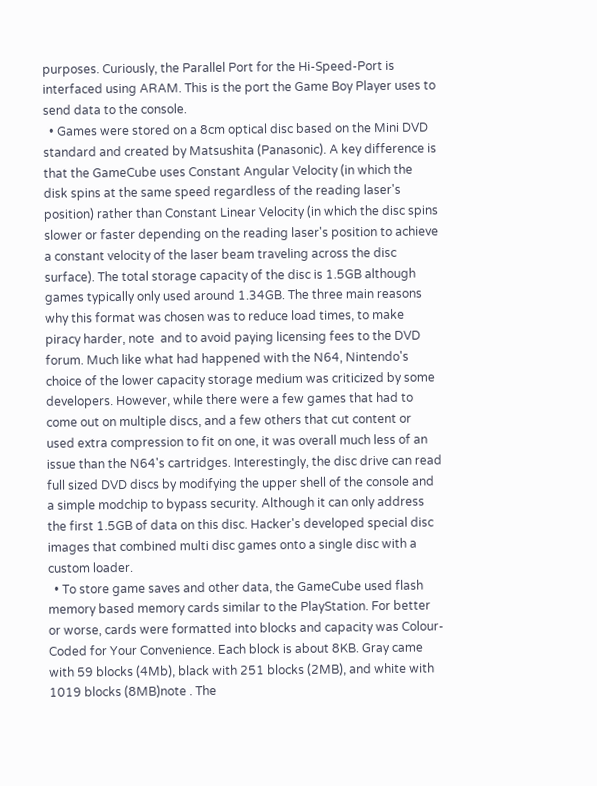purposes. Curiously, the Parallel Port for the Hi-Speed-Port is interfaced using ARAM. This is the port the Game Boy Player uses to send data to the console.
  • Games were stored on a 8cm optical disc based on the Mini DVD standard and created by Matsushita (Panasonic). A key difference is that the GameCube uses Constant Angular Velocity (in which the disk spins at the same speed regardless of the reading laser's position) rather than Constant Linear Velocity (in which the disc spins slower or faster depending on the reading laser's position to achieve a constant velocity of the laser beam traveling across the disc surface). The total storage capacity of the disc is 1.5GB although games typically only used around 1.34GB. The three main reasons why this format was chosen was to reduce load times, to make piracy harder, note  and to avoid paying licensing fees to the DVD forum. Much like what had happened with the N64, Nintendo's choice of the lower capacity storage medium was criticized by some developers. However, while there were a few games that had to come out on multiple discs, and a few others that cut content or used extra compression to fit on one, it was overall much less of an issue than the N64's cartridges. Interestingly, the disc drive can read full sized DVD discs by modifying the upper shell of the console and a simple modchip to bypass security. Although it can only address the first 1.5GB of data on this disc. Hacker's developed special disc images that combined multi disc games onto a single disc with a custom loader.
  • To store game saves and other data, the GameCube used flash memory based memory cards similar to the PlayStation. For better or worse, cards were formatted into blocks and capacity was Colour-Coded for Your Convenience. Each block is about 8KB. Gray came with 59 blocks (4Mb), black with 251 blocks (2MB), and white with 1019 blocks (8MB)note . The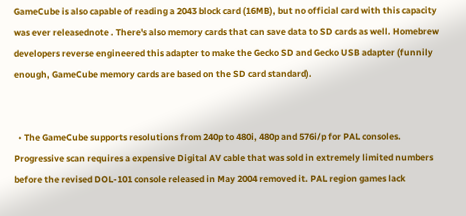GameCube is also capable of reading a 2043 block card (16MB), but no official card with this capacity was ever releasednote . There's also memory cards that can save data to SD cards as well. Homebrew developers reverse engineered this adapter to make the Gecko SD and Gecko USB adapter (funnily enough, GameCube memory cards are based on the SD card standard).


  • The GameCube supports resolutions from 240p to 480i, 480p and 576i/p for PAL consoles. Progressive scan requires a expensive Digital AV cable that was sold in extremely limited numbers before the revised DOL-101 console released in May 2004 removed it. PAL region games lack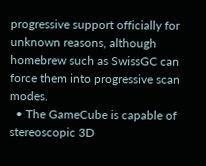progressive support officially for unknown reasons, although homebrew such as SwissGC can force them into progressive scan modes.
  • The GameCube is capable of stereoscopic 3D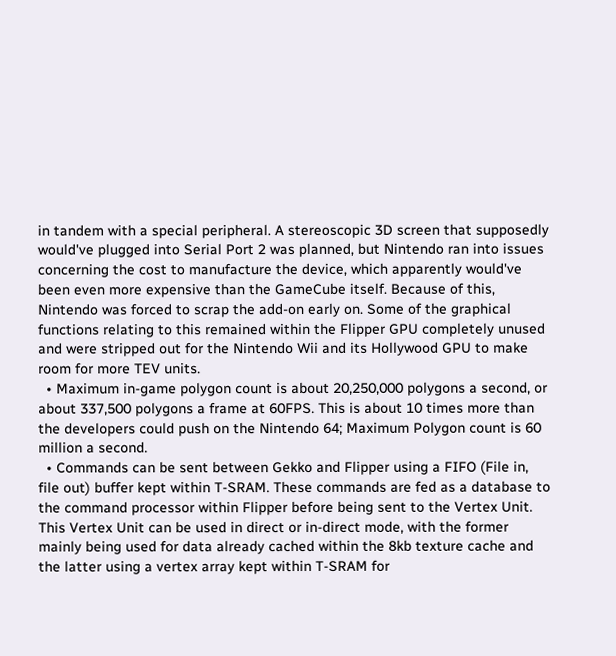in tandem with a special peripheral. A stereoscopic 3D screen that supposedly would've plugged into Serial Port 2 was planned, but Nintendo ran into issues concerning the cost to manufacture the device, which apparently would've been even more expensive than the GameCube itself. Because of this, Nintendo was forced to scrap the add-on early on. Some of the graphical functions relating to this remained within the Flipper GPU completely unused and were stripped out for the Nintendo Wii and its Hollywood GPU to make room for more TEV units.
  • Maximum in-game polygon count is about 20,250,000 polygons a second, or about 337,500 polygons a frame at 60FPS. This is about 10 times more than the developers could push on the Nintendo 64; Maximum Polygon count is 60 million a second.
  • Commands can be sent between Gekko and Flipper using a FIFO (File in, file out) buffer kept within T-SRAM. These commands are fed as a database to the command processor within Flipper before being sent to the Vertex Unit. This Vertex Unit can be used in direct or in-direct mode, with the former mainly being used for data already cached within the 8kb texture cache and the latter using a vertex array kept within T-SRAM for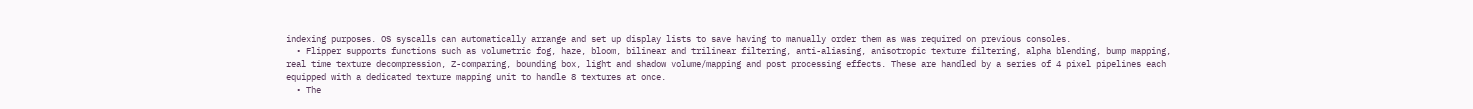indexing purposes. OS syscalls can automatically arrange and set up display lists to save having to manually order them as was required on previous consoles.
  • Flipper supports functions such as volumetric fog, haze, bloom, bilinear and trilinear filtering, anti-aliasing, anisotropic texture filtering, alpha blending, bump mapping, real time texture decompression, Z-comparing, bounding box, light and shadow volume/mapping and post processing effects. These are handled by a series of 4 pixel pipelines each equipped with a dedicated texture mapping unit to handle 8 textures at once.
  • The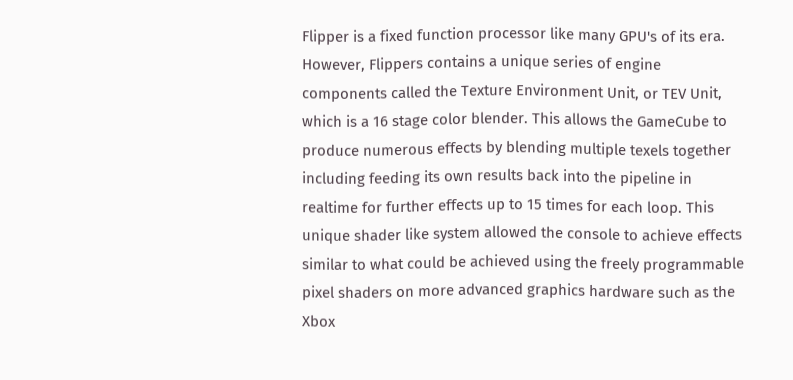Flipper is a fixed function processor like many GPU's of its era. However, Flippers contains a unique series of engine components called the Texture Environment Unit, or TEV Unit, which is a 16 stage color blender. This allows the GameCube to produce numerous effects by blending multiple texels together including feeding its own results back into the pipeline in realtime for further effects up to 15 times for each loop. This unique shader like system allowed the console to achieve effects similar to what could be achieved using the freely programmable pixel shaders on more advanced graphics hardware such as the Xbox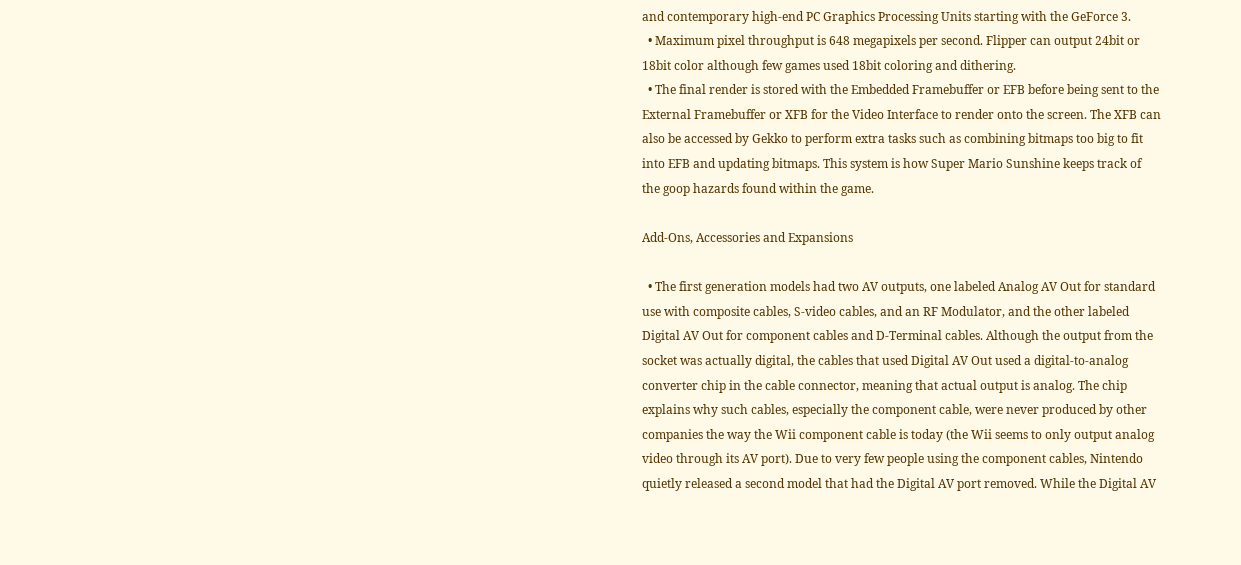and contemporary high-end PC Graphics Processing Units starting with the GeForce 3.
  • Maximum pixel throughput is 648 megapixels per second. Flipper can output 24bit or 18bit color although few games used 18bit coloring and dithering.
  • The final render is stored with the Embedded Framebuffer or EFB before being sent to the External Framebuffer or XFB for the Video Interface to render onto the screen. The XFB can also be accessed by Gekko to perform extra tasks such as combining bitmaps too big to fit into EFB and updating bitmaps. This system is how Super Mario Sunshine keeps track of the goop hazards found within the game.

Add-Ons, Accessories and Expansions

  • The first generation models had two AV outputs, one labeled Analog AV Out for standard use with composite cables, S-video cables, and an RF Modulator, and the other labeled Digital AV Out for component cables and D-Terminal cables. Although the output from the socket was actually digital, the cables that used Digital AV Out used a digital-to-analog converter chip in the cable connector, meaning that actual output is analog. The chip explains why such cables, especially the component cable, were never produced by other companies the way the Wii component cable is today (the Wii seems to only output analog video through its AV port). Due to very few people using the component cables, Nintendo quietly released a second model that had the Digital AV port removed. While the Digital AV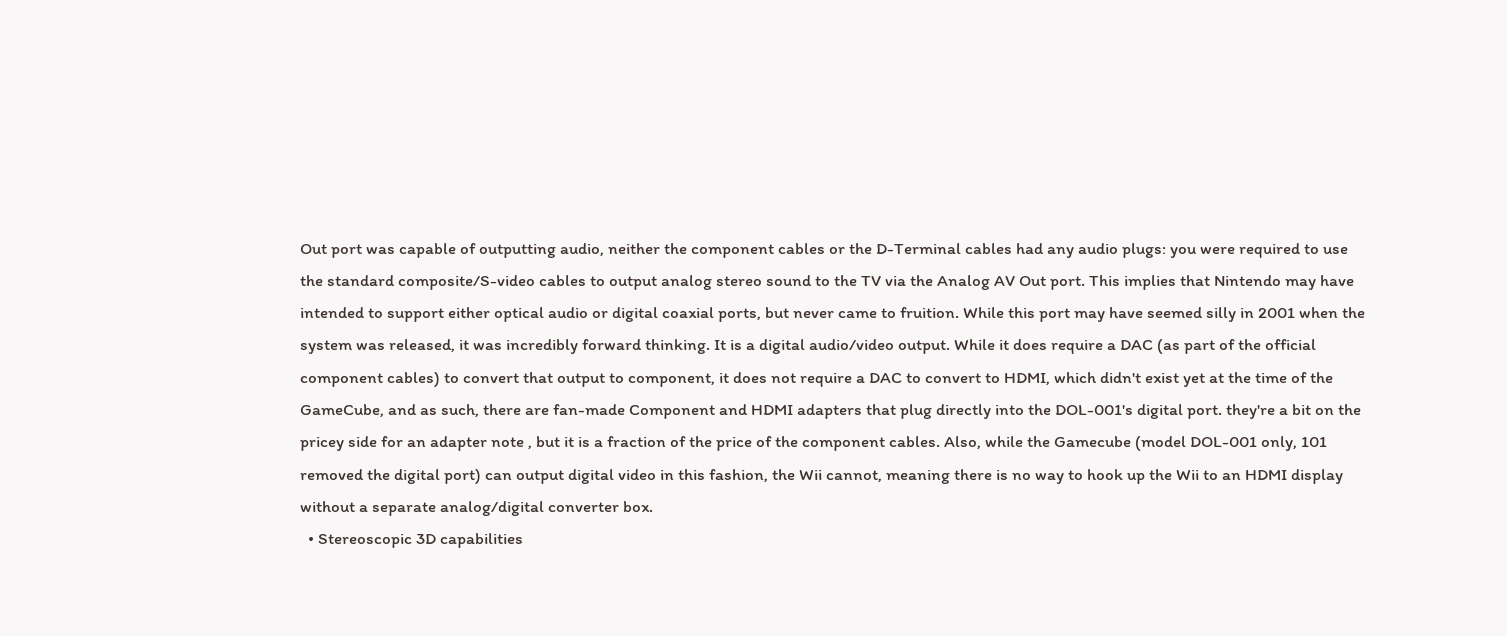Out port was capable of outputting audio, neither the component cables or the D-Terminal cables had any audio plugs: you were required to use the standard composite/S-video cables to output analog stereo sound to the TV via the Analog AV Out port. This implies that Nintendo may have intended to support either optical audio or digital coaxial ports, but never came to fruition. While this port may have seemed silly in 2001 when the system was released, it was incredibly forward thinking. It is a digital audio/video output. While it does require a DAC (as part of the official component cables) to convert that output to component, it does not require a DAC to convert to HDMI, which didn't exist yet at the time of the GameCube, and as such, there are fan-made Component and HDMI adapters that plug directly into the DOL-001's digital port. they're a bit on the pricey side for an adapter note , but it is a fraction of the price of the component cables. Also, while the Gamecube (model DOL-001 only, 101 removed the digital port) can output digital video in this fashion, the Wii cannot, meaning there is no way to hook up the Wii to an HDMI display without a separate analog/digital converter box.
  • Stereoscopic 3D capabilities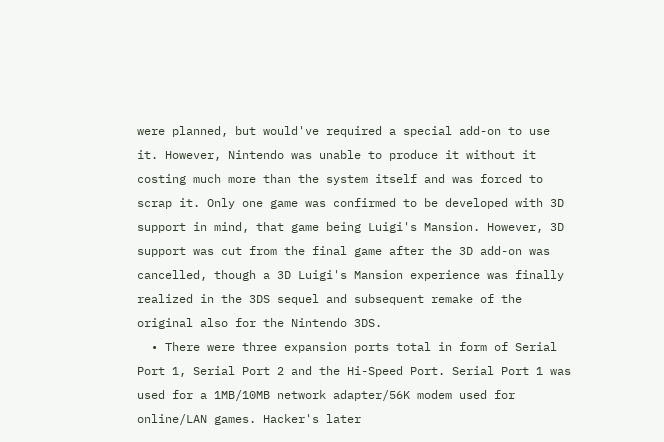were planned, but would've required a special add-on to use it. However, Nintendo was unable to produce it without it costing much more than the system itself and was forced to scrap it. Only one game was confirmed to be developed with 3D support in mind, that game being Luigi's Mansion. However, 3D support was cut from the final game after the 3D add-on was cancelled, though a 3D Luigi's Mansion experience was finally realized in the 3DS sequel and subsequent remake of the original also for the Nintendo 3DS.
  • There were three expansion ports total in form of Serial Port 1, Serial Port 2 and the Hi-Speed Port. Serial Port 1 was used for a 1MB/10MB network adapter/56K modem used for online/LAN games. Hacker's later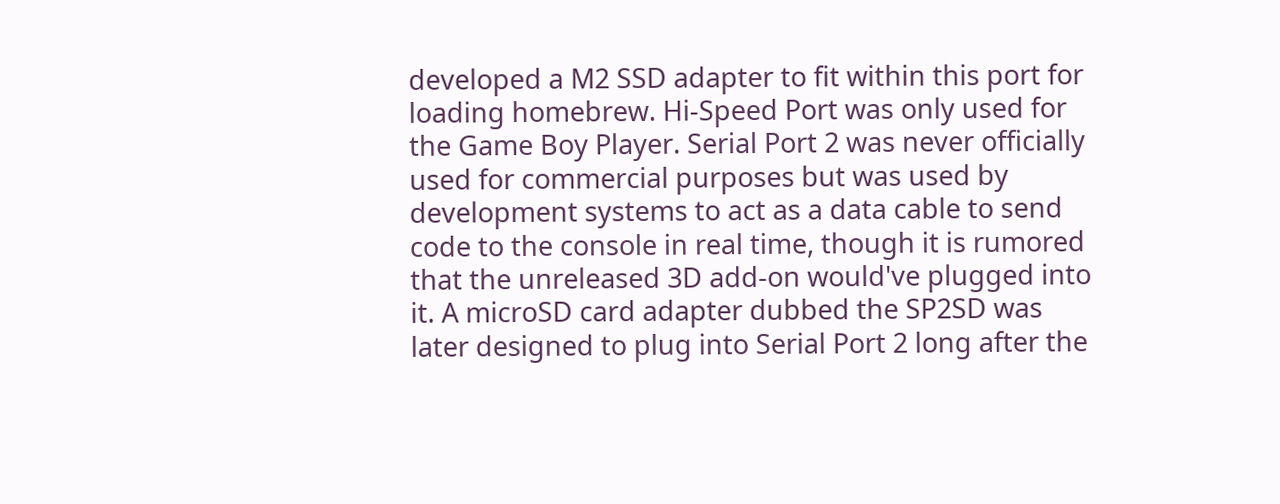developed a M2 SSD adapter to fit within this port for loading homebrew. Hi-Speed Port was only used for the Game Boy Player. Serial Port 2 was never officially used for commercial purposes but was used by development systems to act as a data cable to send code to the console in real time, though it is rumored that the unreleased 3D add-on would've plugged into it. A microSD card adapter dubbed the SP2SD was later designed to plug into Serial Port 2 long after the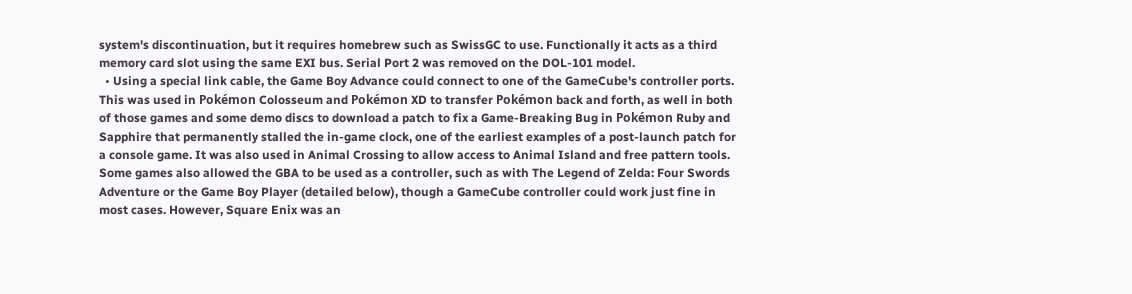system's discontinuation, but it requires homebrew such as SwissGC to use. Functionally it acts as a third memory card slot using the same EXI bus. Serial Port 2 was removed on the DOL-101 model.
  • Using a special link cable, the Game Boy Advance could connect to one of the GameCube's controller ports. This was used in Pokémon Colosseum and Pokémon XD to transfer Pokémon back and forth, as well in both of those games and some demo discs to download a patch to fix a Game-Breaking Bug in Pokémon Ruby and Sapphire that permanently stalled the in-game clock, one of the earliest examples of a post-launch patch for a console game. It was also used in Animal Crossing to allow access to Animal Island and free pattern tools. Some games also allowed the GBA to be used as a controller, such as with The Legend of Zelda: Four Swords Adventure or the Game Boy Player (detailed below), though a GameCube controller could work just fine in most cases. However, Square Enix was an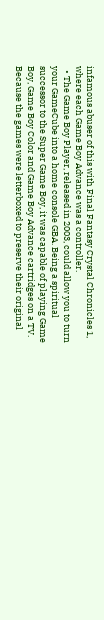infamous abuser of this with Final Fantasy Crystal Chronicles 1, where each Game Boy Advance was a controller.
  • The Game Boy Player, released in 2003, could allow you to turn your GameCube into a home console GBA. Being a spiritual successor to the Super Game Boy, it was capable of playing Game Boy, Game Boy Color and Game Boy Advance cartridges on a TV. Because the games were letterboxed to preserve their original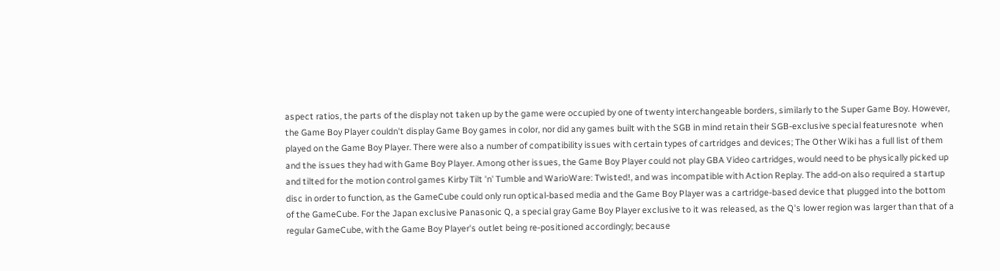aspect ratios, the parts of the display not taken up by the game were occupied by one of twenty interchangeable borders, similarly to the Super Game Boy. However, the Game Boy Player couldn't display Game Boy games in color, nor did any games built with the SGB in mind retain their SGB-exclusive special featuresnote  when played on the Game Boy Player. There were also a number of compatibility issues with certain types of cartridges and devices; The Other Wiki has a full list of them and the issues they had with Game Boy Player. Among other issues, the Game Boy Player could not play GBA Video cartridges, would need to be physically picked up and tilted for the motion control games Kirby Tilt 'n' Tumble and WarioWare: Twisted!, and was incompatible with Action Replay. The add-on also required a startup disc in order to function, as the GameCube could only run optical-based media and the Game Boy Player was a cartridge-based device that plugged into the bottom of the GameCube. For the Japan exclusive Panasonic Q, a special gray Game Boy Player exclusive to it was released, as the Q's lower region was larger than that of a regular GameCube, with the Game Boy Player's outlet being re-positioned accordingly; because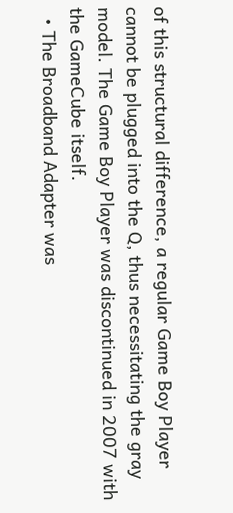of this structural difference, a regular Game Boy Player cannot be plugged into the Q, thus necessitating the gray model. The Game Boy Player was discontinued in 2007 with the GameCube itself.
  • The Broadband Adapter was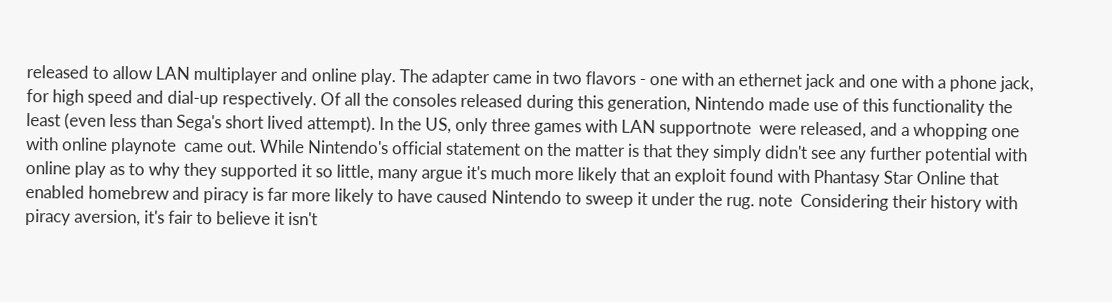released to allow LAN multiplayer and online play. The adapter came in two flavors - one with an ethernet jack and one with a phone jack, for high speed and dial-up respectively. Of all the consoles released during this generation, Nintendo made use of this functionality the least (even less than Sega's short lived attempt). In the US, only three games with LAN supportnote  were released, and a whopping one with online playnote  came out. While Nintendo's official statement on the matter is that they simply didn't see any further potential with online play as to why they supported it so little, many argue it's much more likely that an exploit found with Phantasy Star Online that enabled homebrew and piracy is far more likely to have caused Nintendo to sweep it under the rug. note  Considering their history with piracy aversion, it's fair to believe it isn't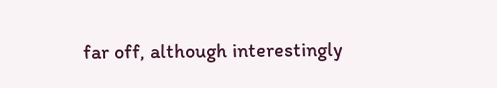far off, although interestingly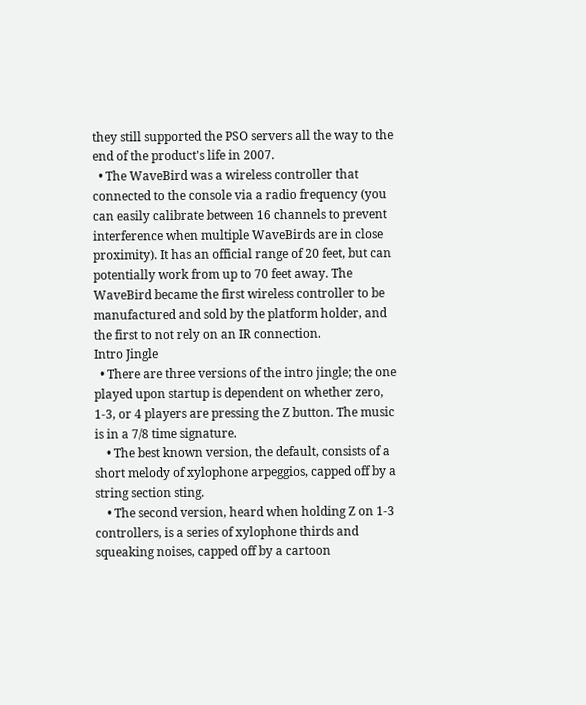they still supported the PSO servers all the way to the end of the product's life in 2007.
  • The WaveBird was a wireless controller that connected to the console via a radio frequency (you can easily calibrate between 16 channels to prevent interference when multiple WaveBirds are in close proximity). It has an official range of 20 feet, but can potentially work from up to 70 feet away. The WaveBird became the first wireless controller to be manufactured and sold by the platform holder, and the first to not rely on an IR connection.
Intro Jingle
  • There are three versions of the intro jingle; the one played upon startup is dependent on whether zero, 1-3, or 4 players are pressing the Z button. The music is in a 7/8 time signature.
    • The best known version, the default, consists of a short melody of xylophone arpeggios, capped off by a string section sting.
    • The second version, heard when holding Z on 1-3 controllers, is a series of xylophone thirds and squeaking noises, capped off by a cartoon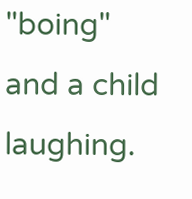"boing" and a child laughing.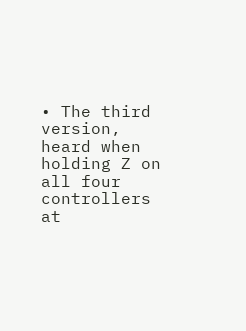• The third version, heard when holding Z on all four controllers at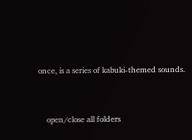once, is a series of kabuki-themed sounds.


    open/close all folders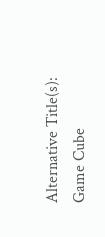Alternative Title(s): Game Cube